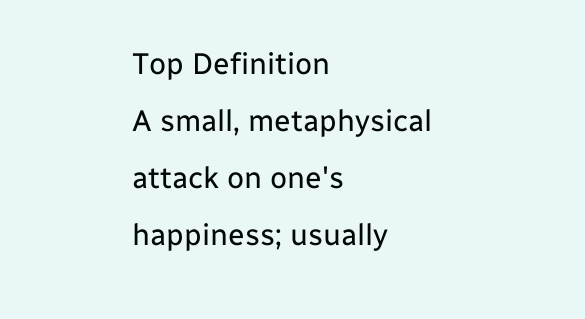Top Definition
A small, metaphysical attack on one's happiness; usually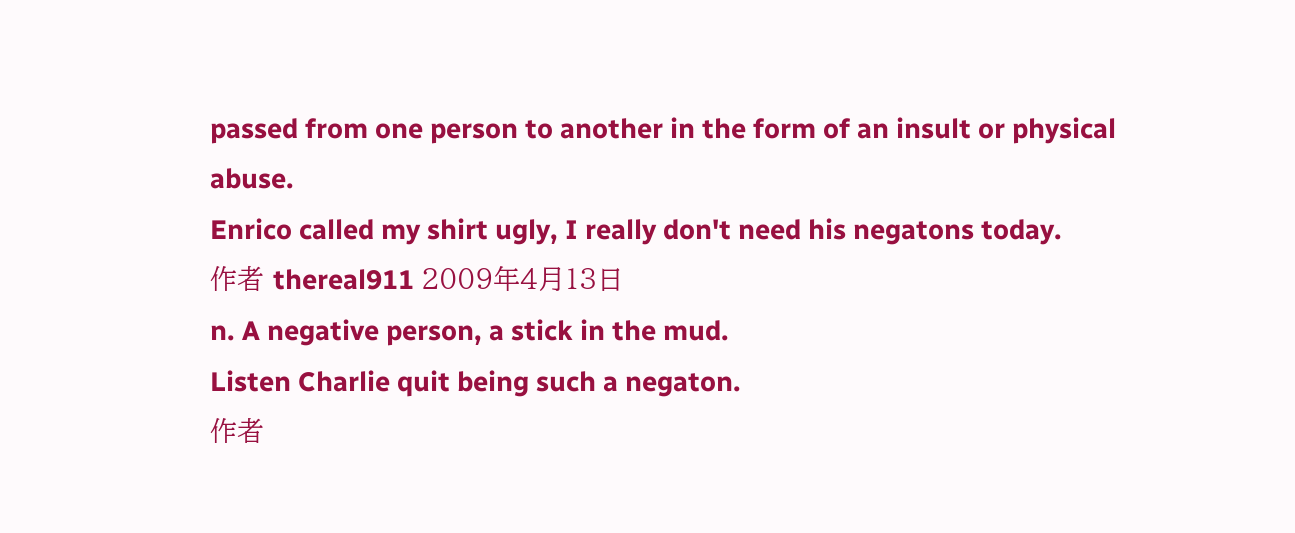passed from one person to another in the form of an insult or physical abuse.
Enrico called my shirt ugly, I really don't need his negatons today.
作者 thereal911 2009年4月13日
n. A negative person, a stick in the mud.
Listen Charlie quit being such a negaton.
作者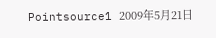Pointsource1 2009年5月21日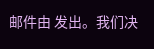邮件由 发出。我们决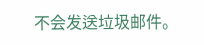不会发送垃圾邮件。